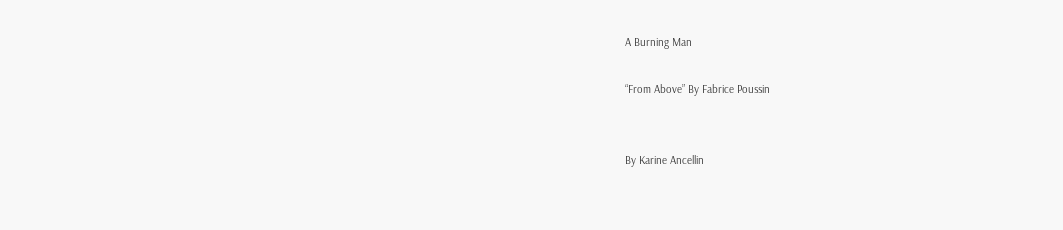A Burning Man

“From Above” By Fabrice Poussin


By Karine Ancellin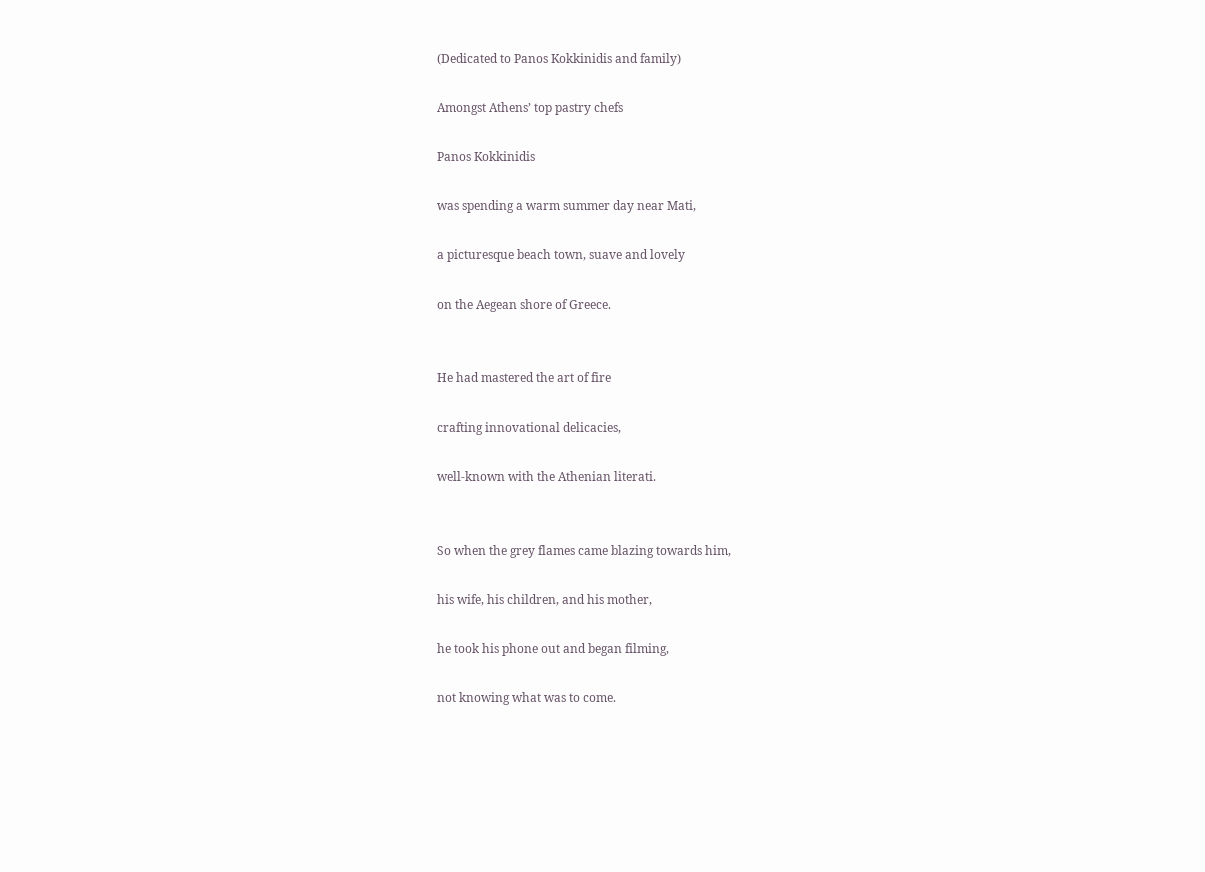(Dedicated to Panos Kokkinidis and family)

Amongst Athens’ top pastry chefs

Panos Kokkinidis

was spending a warm summer day near Mati,

a picturesque beach town, suave and lovely

on the Aegean shore of Greece.


He had mastered the art of fire

crafting innovational delicacies,

well-known with the Athenian literati.


So when the grey flames came blazing towards him,

his wife, his children, and his mother,

he took his phone out and began filming,

not knowing what was to come.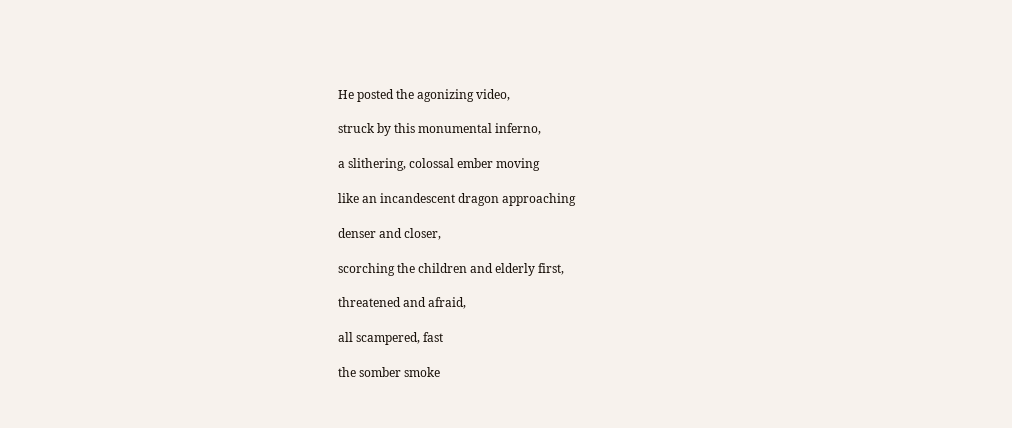He posted the agonizing video,

struck by this monumental inferno,

a slithering, colossal ember moving

like an incandescent dragon approaching

denser and closer,

scorching the children and elderly first,

threatened and afraid,

all scampered, fast

the somber smoke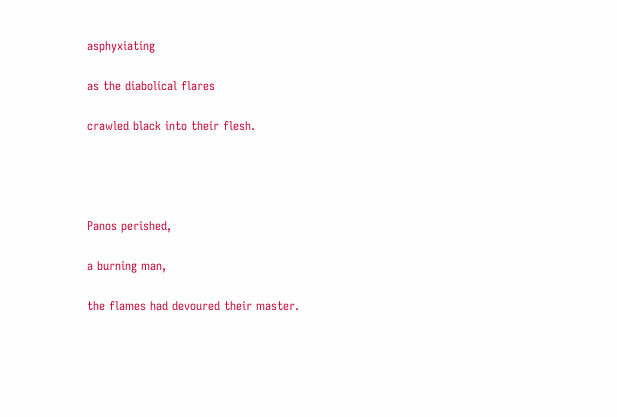asphyxiating

as the diabolical flares

crawled black into their flesh.




Panos perished,

a burning man,

the flames had devoured their master.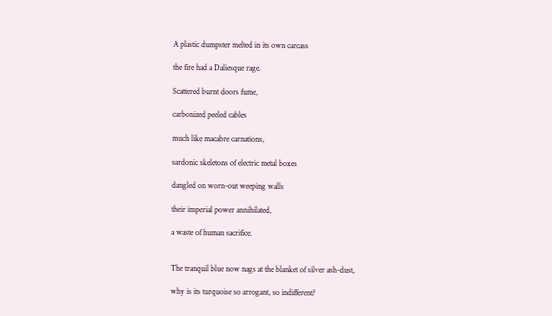A plastic dumpster melted in its own carcass

the fire had a Daliesque rage.

Scattered burnt doors fume,

carbonized peeled cables

much like macabre carnations,

sardonic skeletons of electric metal boxes

dangled on worn-out weeping walls

their imperial power annihilated,

a waste of human sacrifice.


The tranquil blue now nags at the blanket of silver ash-dust,

why is its turquoise so arrogant, so indifferent?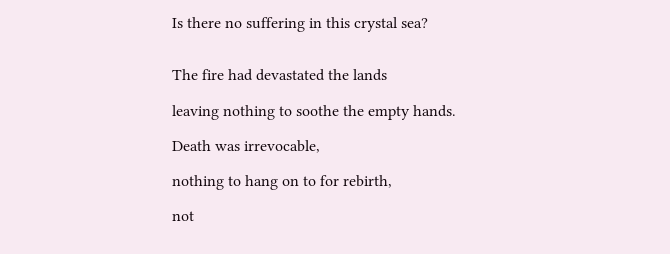Is there no suffering in this crystal sea?


The fire had devastated the lands

leaving nothing to soothe the empty hands.

Death was irrevocable,

nothing to hang on to for rebirth,

not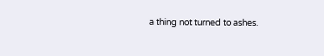a thing not turned to ashes.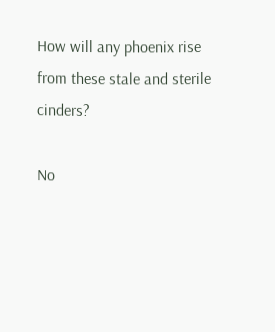How will any phoenix rise from these stale and sterile cinders?

No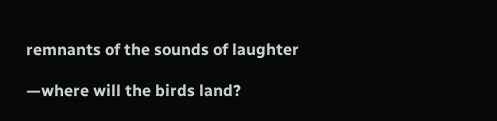remnants of the sounds of laughter

—where will the birds land?